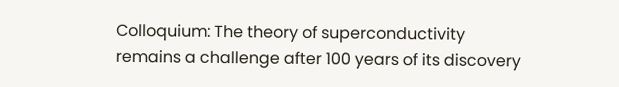Colloquium: The theory of superconductivity remains a challenge after 100 years of its discovery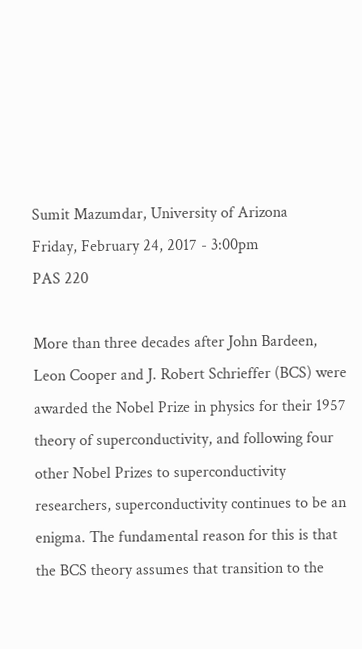Sumit Mazumdar, University of Arizona
Friday, February 24, 2017 - 3:00pm
PAS 220

More than three decades after John Bardeen, Leon Cooper and J. Robert Schrieffer (BCS) were awarded the Nobel Prize in physics for their 1957 theory of superconductivity, and following four other Nobel Prizes to superconductivity researchers, superconductivity continues to be an enigma. The fundamental reason for this is that the BCS theory assumes that transition to the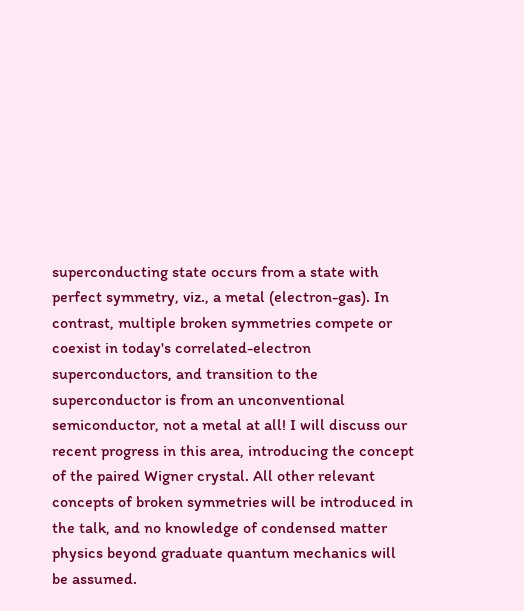superconducting state occurs from a state with perfect symmetry, viz., a metal (electron-gas). In contrast, multiple broken symmetries compete or coexist in today's correlated-electron superconductors, and transition to the superconductor is from an unconventional semiconductor, not a metal at all! I will discuss our recent progress in this area, introducing the concept of the paired Wigner crystal. All other relevant concepts of broken symmetries will be introduced in the talk, and no knowledge of condensed matter physics beyond graduate quantum mechanics will be assumed.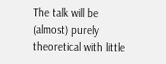The talk will be (almost) purely theoretical with little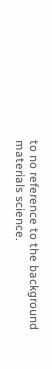to no reference to the background materials science.